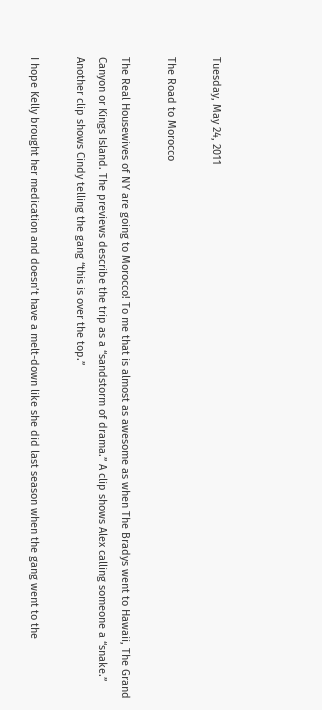Tuesday, May 24, 2011

The Road to Morocco

The Real Housewives of NY are going to Morocco! To me that is almost as awesome as when The Bradys went to Hawaii, The Grand Canyon or Kings Island. The previews describe the trip as a “sandstorm of drama.” A clip shows Alex calling someone a “snake.” Another clip shows Cindy telling the gang “this is over the top.”

I hope Kelly brought her medication and doesn’t have a melt-down like she did last season when the gang went to the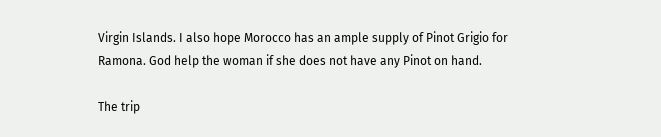Virgin Islands. I also hope Morocco has an ample supply of Pinot Grigio for Ramona. God help the woman if she does not have any Pinot on hand.

The trip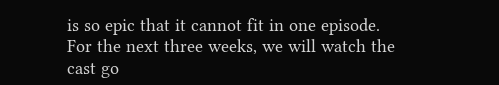is so epic that it cannot fit in one episode. For the next three weeks, we will watch the cast go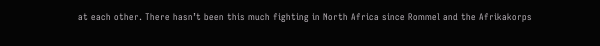at each other. There hasn’t been this much fighting in North Africa since Rommel and the Afrikakorps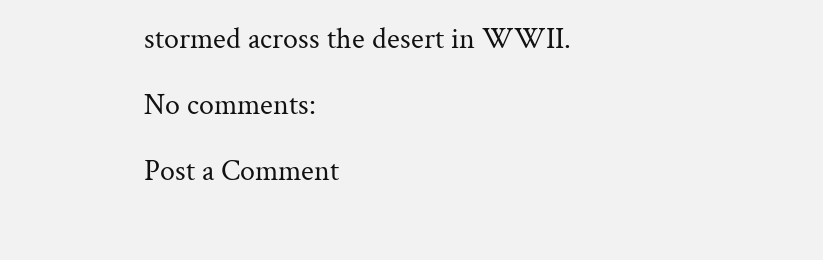stormed across the desert in WWII.

No comments:

Post a Comment